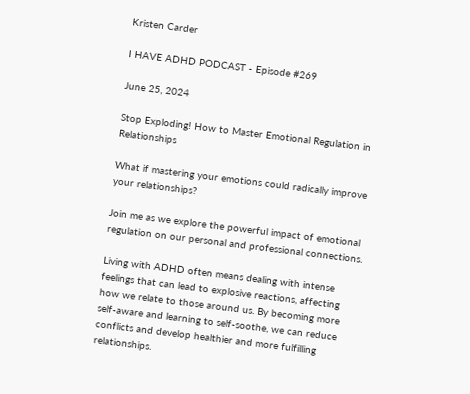Kristen Carder

I HAVE ADHD PODCAST - Episode #269

June 25, 2024

Stop Exploding! How to Master Emotional Regulation in Relationships

What if mastering your emotions could radically improve your relationships?

Join me as we explore the powerful impact of emotional regulation on our personal and professional connections.

Living with ADHD often means dealing with intense feelings that can lead to explosive reactions, affecting how we relate to those around us. By becoming more self-aware and learning to self-soothe, we can reduce conflicts and develop healthier and more fulfilling relationships.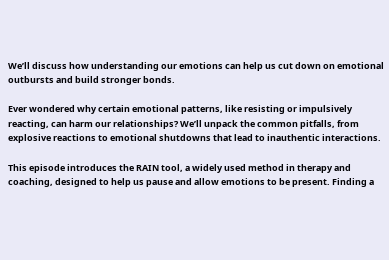We’ll discuss how understanding our emotions can help us cut down on emotional outbursts and build stronger bonds.

Ever wondered why certain emotional patterns, like resisting or impulsively reacting, can harm our relationships? We’ll unpack the common pitfalls, from explosive reactions to emotional shutdowns that lead to inauthentic interactions.

This episode introduces the RAIN tool, a widely used method in therapy and coaching, designed to help us pause and allow emotions to be present. Finding a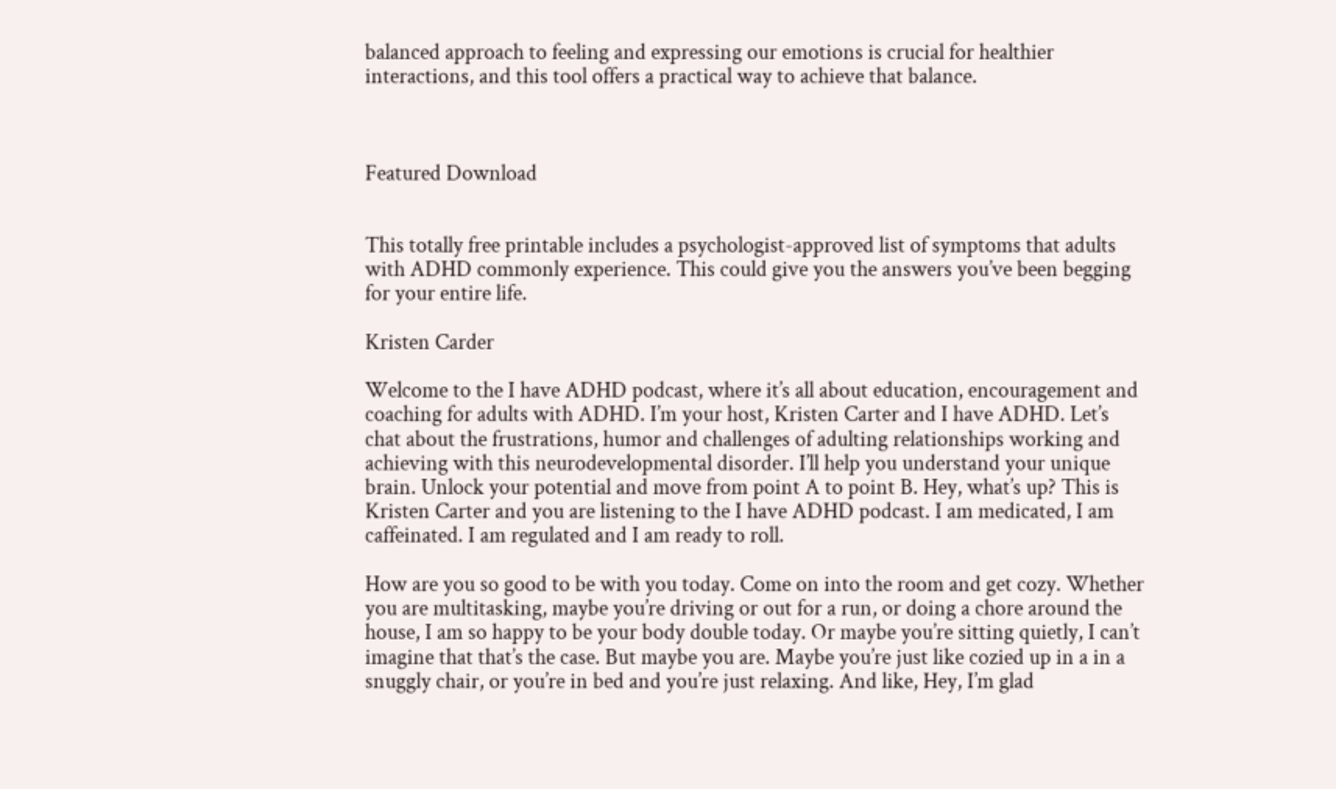balanced approach to feeling and expressing our emotions is crucial for healthier interactions, and this tool offers a practical way to achieve that balance.



Featured Download


This totally free printable includes a psychologist-approved list of symptoms that adults with ADHD commonly experience. This could give you the answers you’ve been begging for your entire life.

Kristen Carder

Welcome to the I have ADHD podcast, where it’s all about education, encouragement and coaching for adults with ADHD. I’m your host, Kristen Carter and I have ADHD. Let’s chat about the frustrations, humor and challenges of adulting relationships working and achieving with this neurodevelopmental disorder. I’ll help you understand your unique brain. Unlock your potential and move from point A to point B. Hey, what’s up? This is Kristen Carter and you are listening to the I have ADHD podcast. I am medicated, I am caffeinated. I am regulated and I am ready to roll.

How are you so good to be with you today. Come on into the room and get cozy. Whether you are multitasking, maybe you’re driving or out for a run, or doing a chore around the house, I am so happy to be your body double today. Or maybe you’re sitting quietly, I can’t imagine that that’s the case. But maybe you are. Maybe you’re just like cozied up in a in a snuggly chair, or you’re in bed and you’re just relaxing. And like, Hey, I’m glad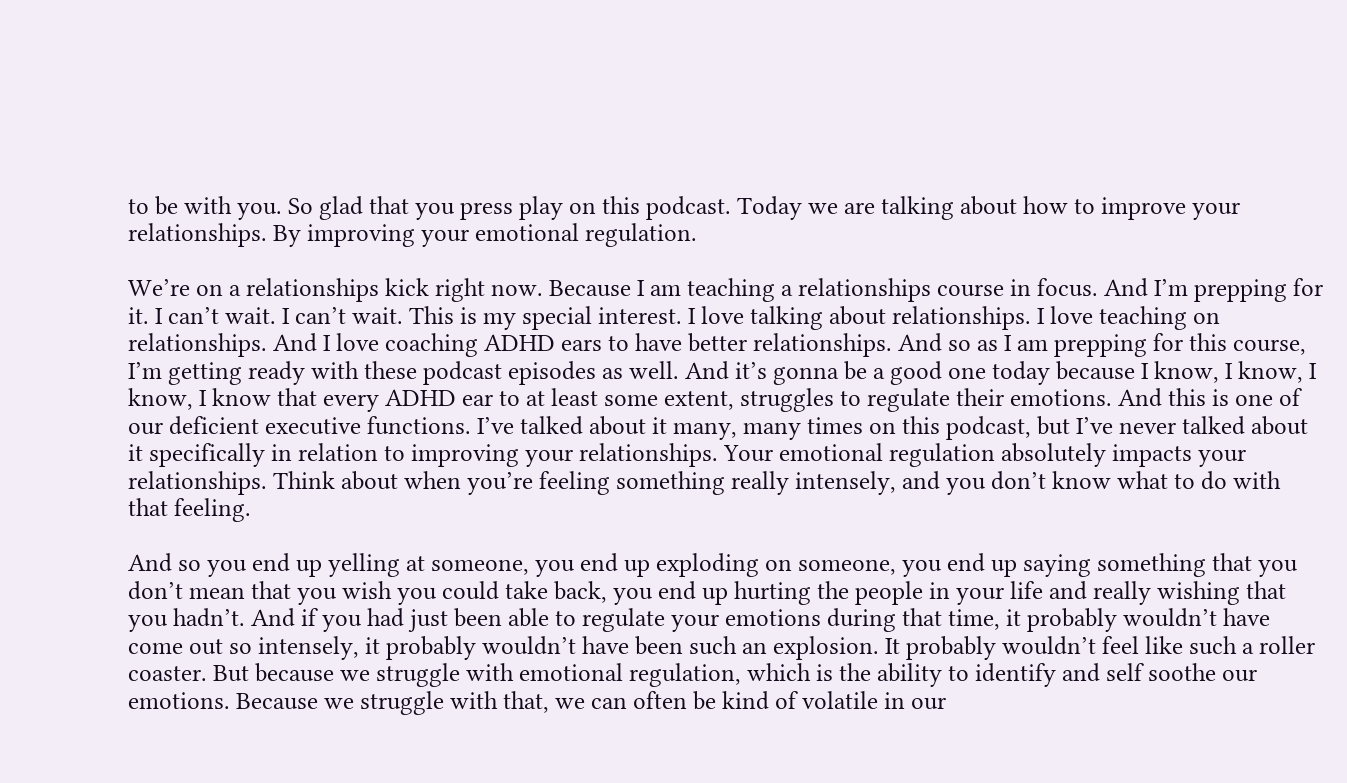to be with you. So glad that you press play on this podcast. Today we are talking about how to improve your relationships. By improving your emotional regulation.

We’re on a relationships kick right now. Because I am teaching a relationships course in focus. And I’m prepping for it. I can’t wait. I can’t wait. This is my special interest. I love talking about relationships. I love teaching on relationships. And I love coaching ADHD ears to have better relationships. And so as I am prepping for this course, I’m getting ready with these podcast episodes as well. And it’s gonna be a good one today because I know, I know, I know, I know that every ADHD ear to at least some extent, struggles to regulate their emotions. And this is one of our deficient executive functions. I’ve talked about it many, many times on this podcast, but I’ve never talked about it specifically in relation to improving your relationships. Your emotional regulation absolutely impacts your relationships. Think about when you’re feeling something really intensely, and you don’t know what to do with that feeling.

And so you end up yelling at someone, you end up exploding on someone, you end up saying something that you don’t mean that you wish you could take back, you end up hurting the people in your life and really wishing that you hadn’t. And if you had just been able to regulate your emotions during that time, it probably wouldn’t have come out so intensely, it probably wouldn’t have been such an explosion. It probably wouldn’t feel like such a roller coaster. But because we struggle with emotional regulation, which is the ability to identify and self soothe our emotions. Because we struggle with that, we can often be kind of volatile in our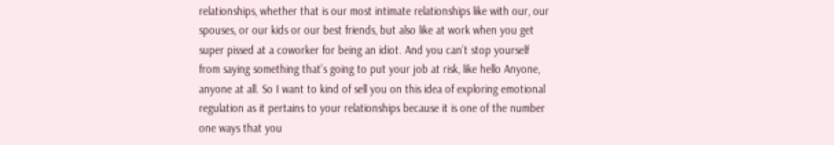relationships, whether that is our most intimate relationships like with our, our spouses, or our kids or our best friends, but also like at work when you get super pissed at a coworker for being an idiot. And you can’t stop yourself from saying something that’s going to put your job at risk, like hello Anyone, anyone at all. So I want to kind of sell you on this idea of exploring emotional regulation as it pertains to your relationships because it is one of the number one ways that you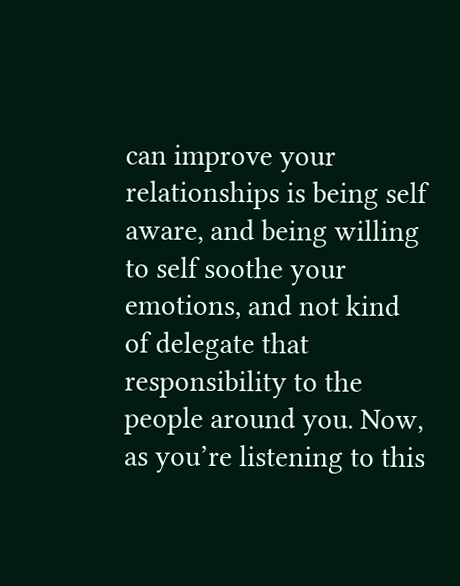can improve your relationships is being self aware, and being willing to self soothe your emotions, and not kind of delegate that responsibility to the people around you. Now, as you’re listening to this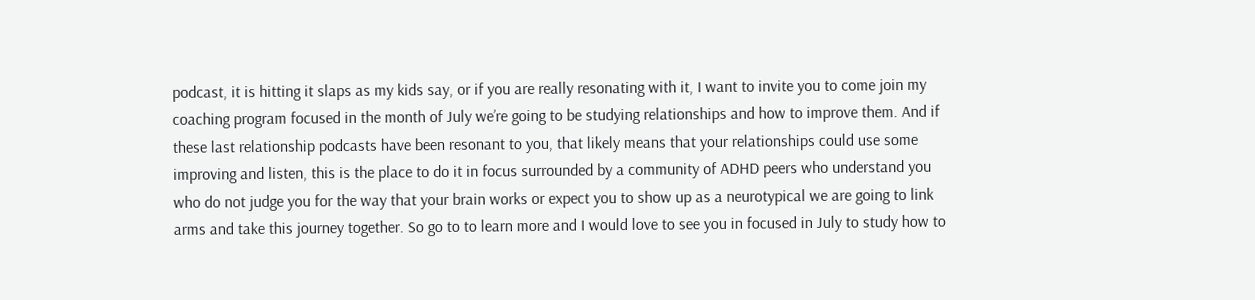podcast, it is hitting it slaps as my kids say, or if you are really resonating with it, I want to invite you to come join my coaching program focused in the month of July we’re going to be studying relationships and how to improve them. And if these last relationship podcasts have been resonant to you, that likely means that your relationships could use some improving and listen, this is the place to do it in focus surrounded by a community of ADHD peers who understand you who do not judge you for the way that your brain works or expect you to show up as a neurotypical we are going to link arms and take this journey together. So go to to learn more and I would love to see you in focused in July to study how to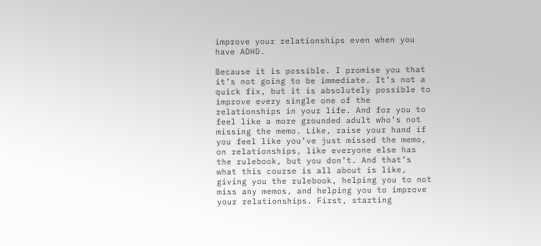improve your relationships even when you have ADHD.

Because it is possible. I promise you that it’s not going to be immediate. It’s not a quick fix, but it is absolutely possible to improve every single one of the relationships in your life. And for you to feel like a more grounded adult who’s not missing the memo. Like, raise your hand if you feel like you’ve just missed the memo, on relationships, like everyone else has the rulebook, but you don’t. And that’s what this course is all about is like, giving you the rulebook, helping you to not miss any memos, and helping you to improve your relationships. First, starting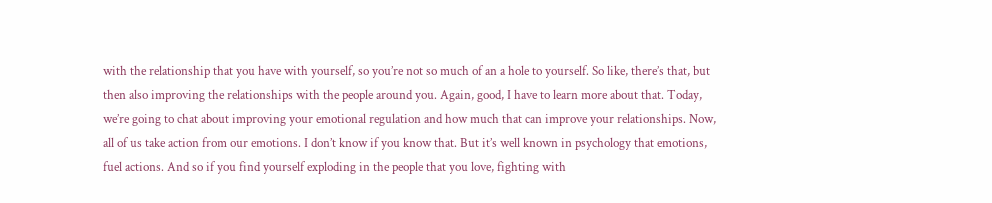with the relationship that you have with yourself, so you’re not so much of an a hole to yourself. So like, there’s that, but then also improving the relationships with the people around you. Again, good, I have to learn more about that. Today, we’re going to chat about improving your emotional regulation and how much that can improve your relationships. Now, all of us take action from our emotions. I don’t know if you know that. But it’s well known in psychology that emotions, fuel actions. And so if you find yourself exploding in the people that you love, fighting with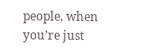people, when you’re just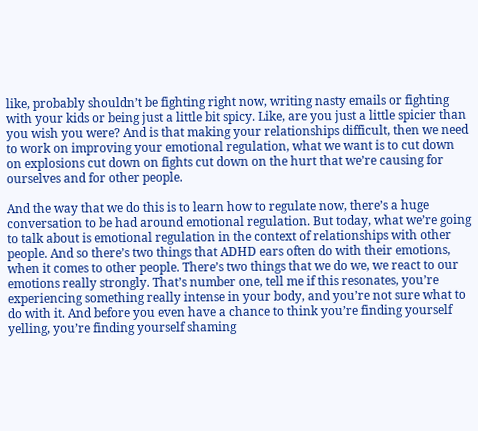like, probably shouldn’t be fighting right now, writing nasty emails or fighting with your kids or being just a little bit spicy. Like, are you just a little spicier than you wish you were? And is that making your relationships difficult, then we need to work on improving your emotional regulation, what we want is to cut down on explosions cut down on fights cut down on the hurt that we’re causing for ourselves and for other people.

And the way that we do this is to learn how to regulate now, there’s a huge conversation to be had around emotional regulation. But today, what we’re going to talk about is emotional regulation in the context of relationships with other people. And so there’s two things that ADHD ears often do with their emotions, when it comes to other people. There’s two things that we do we, we react to our emotions really strongly. That’s number one, tell me if this resonates, you’re experiencing something really intense in your body, and you’re not sure what to do with it. And before you even have a chance to think you’re finding yourself yelling, you’re finding yourself shaming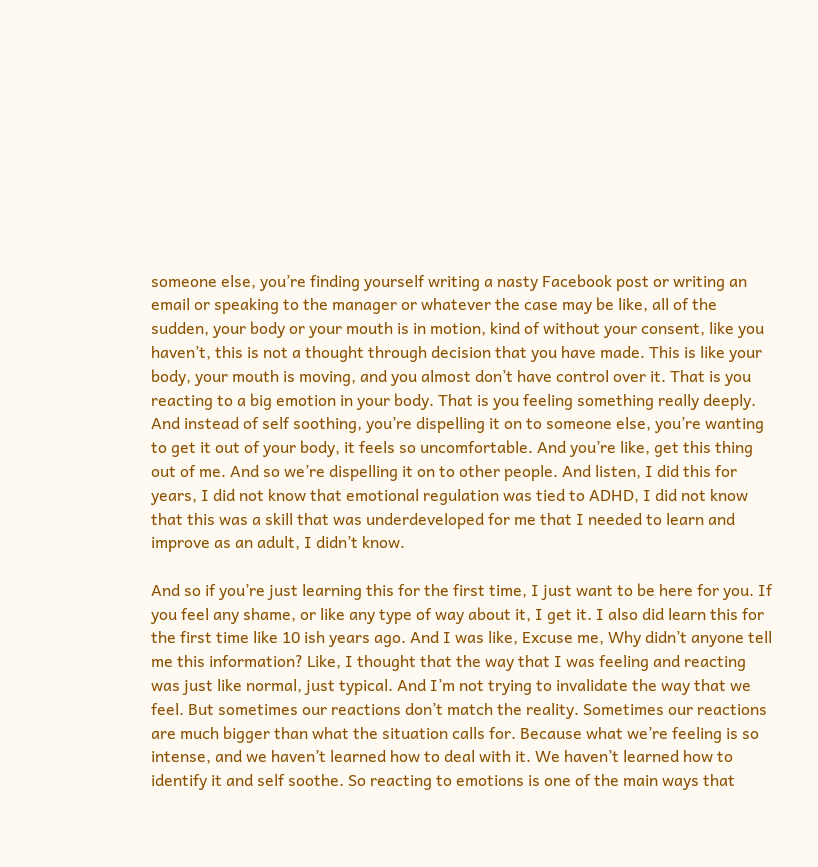someone else, you’re finding yourself writing a nasty Facebook post or writing an email or speaking to the manager or whatever the case may be like, all of the sudden, your body or your mouth is in motion, kind of without your consent, like you haven’t, this is not a thought through decision that you have made. This is like your body, your mouth is moving, and you almost don’t have control over it. That is you reacting to a big emotion in your body. That is you feeling something really deeply. And instead of self soothing, you’re dispelling it on to someone else, you’re wanting to get it out of your body, it feels so uncomfortable. And you’re like, get this thing out of me. And so we’re dispelling it on to other people. And listen, I did this for years, I did not know that emotional regulation was tied to ADHD, I did not know that this was a skill that was underdeveloped for me that I needed to learn and improve as an adult, I didn’t know.

And so if you’re just learning this for the first time, I just want to be here for you. If you feel any shame, or like any type of way about it, I get it. I also did learn this for the first time like 10 ish years ago. And I was like, Excuse me, Why didn’t anyone tell me this information? Like, I thought that the way that I was feeling and reacting was just like normal, just typical. And I’m not trying to invalidate the way that we feel. But sometimes our reactions don’t match the reality. Sometimes our reactions are much bigger than what the situation calls for. Because what we’re feeling is so intense, and we haven’t learned how to deal with it. We haven’t learned how to identify it and self soothe. So reacting to emotions is one of the main ways that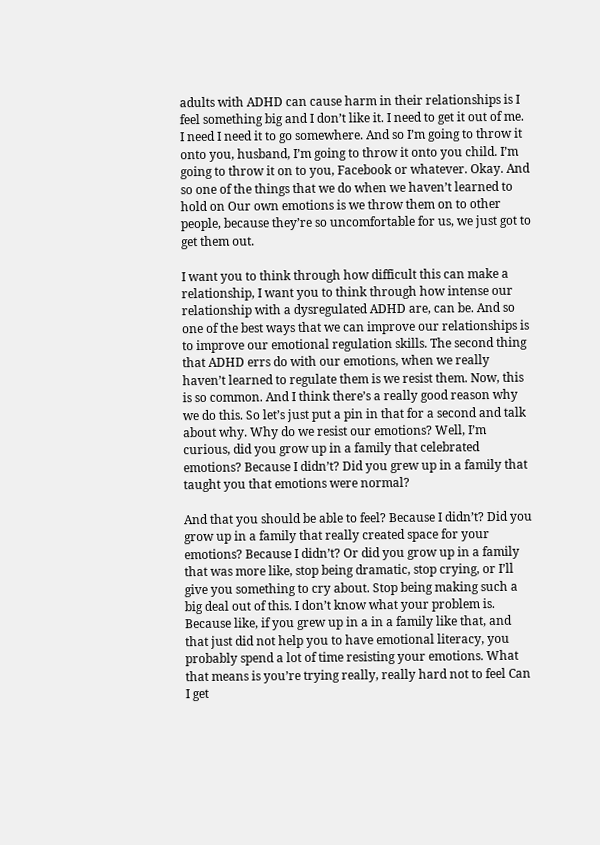adults with ADHD can cause harm in their relationships is I feel something big and I don’t like it. I need to get it out of me. I need I need it to go somewhere. And so I’m going to throw it onto you, husband, I’m going to throw it onto you child. I’m going to throw it on to you, Facebook or whatever. Okay. And so one of the things that we do when we haven’t learned to hold on Our own emotions is we throw them on to other people, because they’re so uncomfortable for us, we just got to get them out.

I want you to think through how difficult this can make a relationship, I want you to think through how intense our relationship with a dysregulated ADHD are, can be. And so one of the best ways that we can improve our relationships is to improve our emotional regulation skills. The second thing that ADHD errs do with our emotions, when we really haven’t learned to regulate them is we resist them. Now, this is so common. And I think there’s a really good reason why we do this. So let’s just put a pin in that for a second and talk about why. Why do we resist our emotions? Well, I’m curious, did you grow up in a family that celebrated emotions? Because I didn’t? Did you grew up in a family that taught you that emotions were normal?

And that you should be able to feel? Because I didn’t? Did you grow up in a family that really created space for your emotions? Because I didn’t? Or did you grow up in a family that was more like, stop being dramatic, stop crying, or I’ll give you something to cry about. Stop being making such a big deal out of this. I don’t know what your problem is. Because like, if you grew up in a in a family like that, and that just did not help you to have emotional literacy, you probably spend a lot of time resisting your emotions. What that means is you’re trying really, really hard not to feel Can I get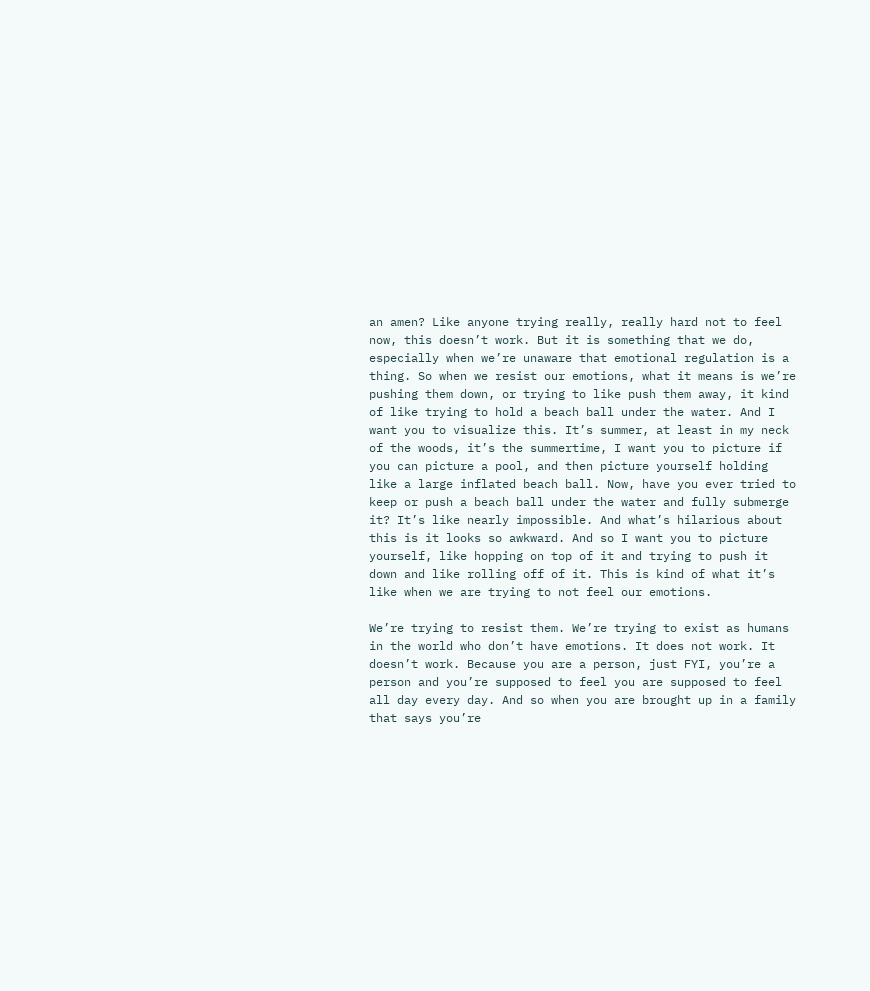an amen? Like anyone trying really, really hard not to feel now, this doesn’t work. But it is something that we do, especially when we’re unaware that emotional regulation is a thing. So when we resist our emotions, what it means is we’re pushing them down, or trying to like push them away, it kind of like trying to hold a beach ball under the water. And I want you to visualize this. It’s summer, at least in my neck of the woods, it’s the summertime, I want you to picture if you can picture a pool, and then picture yourself holding like a large inflated beach ball. Now, have you ever tried to keep or push a beach ball under the water and fully submerge it? It’s like nearly impossible. And what’s hilarious about this is it looks so awkward. And so I want you to picture yourself, like hopping on top of it and trying to push it down and like rolling off of it. This is kind of what it’s like when we are trying to not feel our emotions.

We’re trying to resist them. We’re trying to exist as humans in the world who don’t have emotions. It does not work. It doesn’t work. Because you are a person, just FYI, you’re a person and you’re supposed to feel you are supposed to feel all day every day. And so when you are brought up in a family that says you’re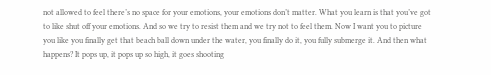not allowed to feel there’s no space for your emotions, your emotions don’t matter. What you learn is that you’ve got to like shut off your emotions. And so we try to resist them and we try not to feel them. Now I want you to picture you like you finally get that beach ball down under the water, you finally do it, you fully submerge it. And then what happens? It pops up, it pops up so high, it goes shooting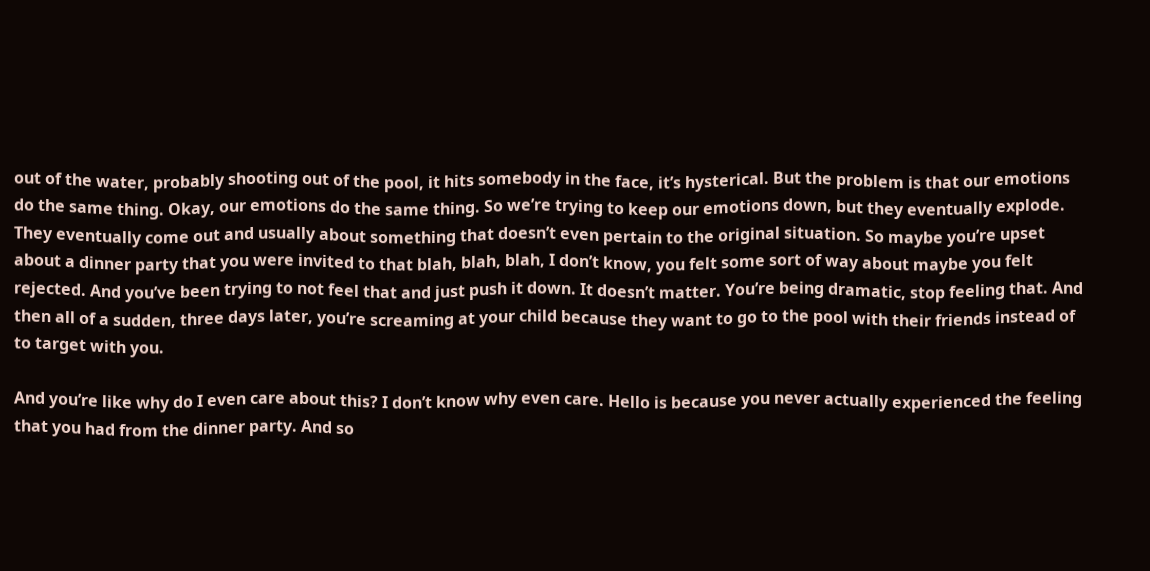out of the water, probably shooting out of the pool, it hits somebody in the face, it’s hysterical. But the problem is that our emotions do the same thing. Okay, our emotions do the same thing. So we’re trying to keep our emotions down, but they eventually explode. They eventually come out and usually about something that doesn’t even pertain to the original situation. So maybe you’re upset about a dinner party that you were invited to that blah, blah, blah, I don’t know, you felt some sort of way about maybe you felt rejected. And you’ve been trying to not feel that and just push it down. It doesn’t matter. You’re being dramatic, stop feeling that. And then all of a sudden, three days later, you’re screaming at your child because they want to go to the pool with their friends instead of to target with you.

And you’re like why do I even care about this? I don’t know why even care. Hello is because you never actually experienced the feeling that you had from the dinner party. And so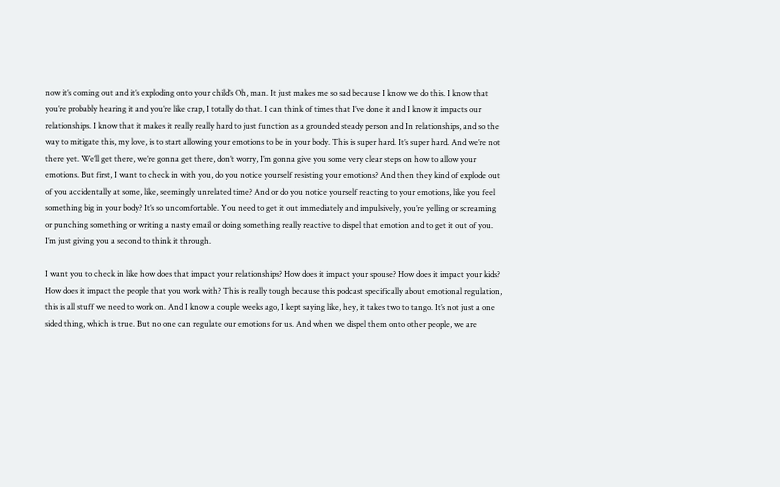now it’s coming out and it’s exploding onto your child’s Oh, man. It just makes me so sad because I know we do this. I know that you’re probably hearing it and you’re like crap, I totally do that. I can think of times that I’ve done it and I know it impacts our relationships. I know that it makes it really really hard to just function as a grounded steady person and In relationships, and so the way to mitigate this, my love, is to start allowing your emotions to be in your body. This is super hard. It’s super hard. And we’re not there yet. We’ll get there, we’re gonna get there, don’t worry, I’m gonna give you some very clear steps on how to allow your emotions. But first, I want to check in with you, do you notice yourself resisting your emotions? And then they kind of explode out of you accidentally at some, like, seemingly unrelated time? And or do you notice yourself reacting to your emotions, like you feel something big in your body? It’s so uncomfortable. You need to get it out immediately and impulsively, you’re yelling or screaming or punching something or writing a nasty email or doing something really reactive to dispel that emotion and to get it out of you. I’m just giving you a second to think it through.

I want you to check in like how does that impact your relationships? How does it impact your spouse? How does it impact your kids? How does it impact the people that you work with? This is really tough because this podcast specifically about emotional regulation, this is all stuff we need to work on. And I know a couple weeks ago, I kept saying like, hey, it takes two to tango. It’s not just a one sided thing, which is true. But no one can regulate our emotions for us. And when we dispel them onto other people, we are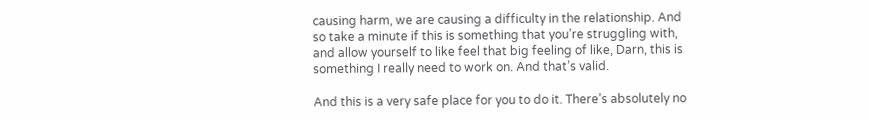causing harm, we are causing a difficulty in the relationship. And so take a minute if this is something that you’re struggling with, and allow yourself to like feel that big feeling of like, Darn, this is something I really need to work on. And that’s valid.

And this is a very safe place for you to do it. There’s absolutely no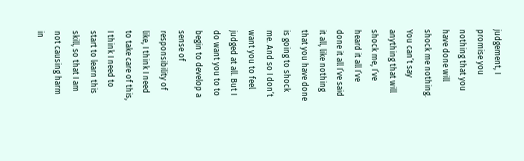judgement, I promise you nothing that you have done will shock me nothing. You can’t say anything that will shock me, I’ve heard it all I’ve done it all I’ve said it all, like nothing that you have done is going to shock me. And so I don’t want you to feel judged at all. But I do want you to to begin to develop a sense of responsibility of like, I think I need to take care of this, I think I need to start to learn this skill, so that I am not causing harm in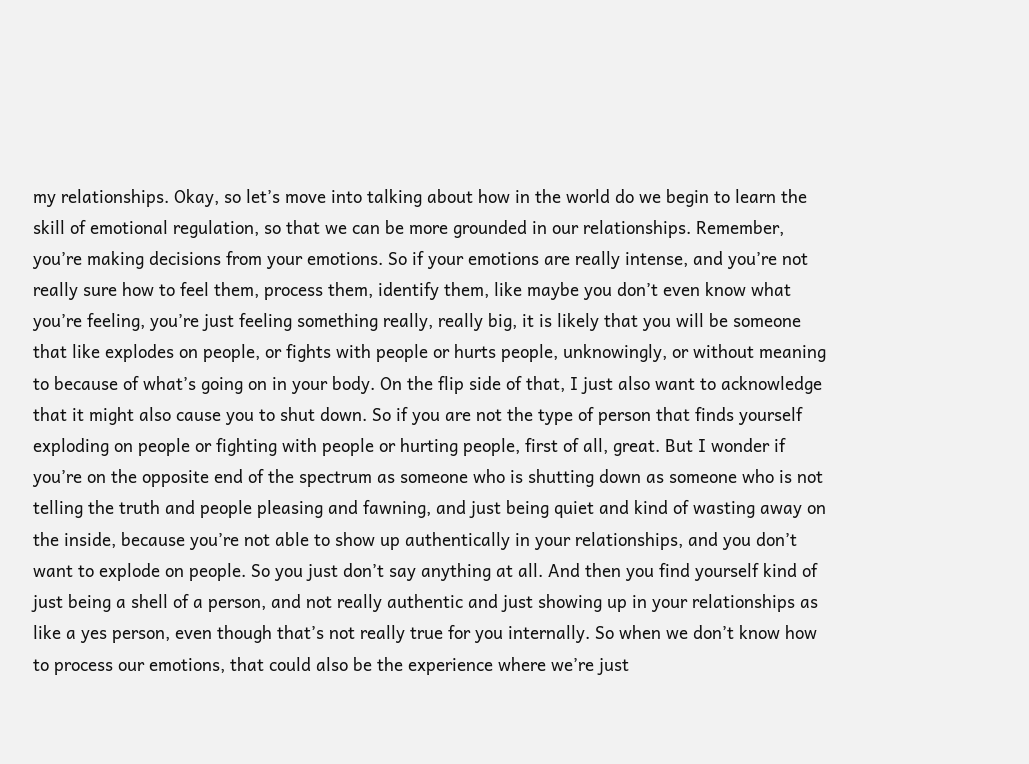my relationships. Okay, so let’s move into talking about how in the world do we begin to learn the skill of emotional regulation, so that we can be more grounded in our relationships. Remember, you’re making decisions from your emotions. So if your emotions are really intense, and you’re not really sure how to feel them, process them, identify them, like maybe you don’t even know what you’re feeling, you’re just feeling something really, really big, it is likely that you will be someone that like explodes on people, or fights with people or hurts people, unknowingly, or without meaning to because of what’s going on in your body. On the flip side of that, I just also want to acknowledge that it might also cause you to shut down. So if you are not the type of person that finds yourself exploding on people or fighting with people or hurting people, first of all, great. But I wonder if you’re on the opposite end of the spectrum as someone who is shutting down as someone who is not telling the truth and people pleasing and fawning, and just being quiet and kind of wasting away on the inside, because you’re not able to show up authentically in your relationships, and you don’t want to explode on people. So you just don’t say anything at all. And then you find yourself kind of just being a shell of a person, and not really authentic and just showing up in your relationships as like a yes person, even though that’s not really true for you internally. So when we don’t know how to process our emotions, that could also be the experience where we’re just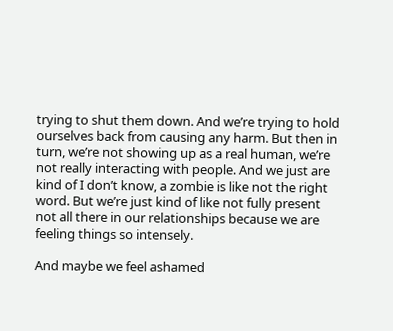trying to shut them down. And we’re trying to hold ourselves back from causing any harm. But then in turn, we’re not showing up as a real human, we’re not really interacting with people. And we just are kind of I don’t know, a zombie is like not the right word. But we’re just kind of like not fully present not all there in our relationships because we are feeling things so intensely.

And maybe we feel ashamed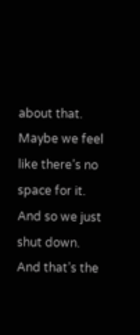about that. Maybe we feel like there’s no space for it. And so we just shut down. And that’s the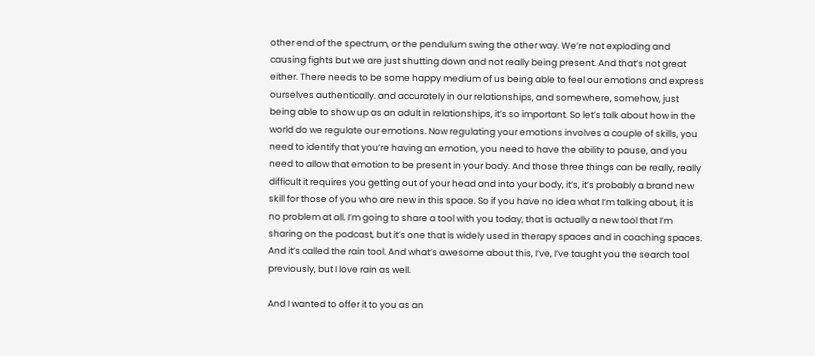other end of the spectrum, or the pendulum swing the other way. We’re not exploding and causing fights but we are just shutting down and not really being present. And that’s not great either. There needs to be some happy medium of us being able to feel our emotions and express ourselves authentically. and accurately in our relationships, and somewhere, somehow, just being able to show up as an adult in relationships, it’s so important. So let’s talk about how in the world do we regulate our emotions. Now regulating your emotions involves a couple of skills, you need to identify that you’re having an emotion, you need to have the ability to pause, and you need to allow that emotion to be present in your body. And those three things can be really, really difficult it requires you getting out of your head and into your body, it’s, it’s probably a brand new skill for those of you who are new in this space. So if you have no idea what I’m talking about, it is no problem at all. I’m going to share a tool with you today, that is actually a new tool that I’m sharing on the podcast, but it’s one that is widely used in therapy spaces and in coaching spaces. And it’s called the rain tool. And what’s awesome about this, I’ve, I’ve taught you the search tool previously, but I love rain as well.

And I wanted to offer it to you as an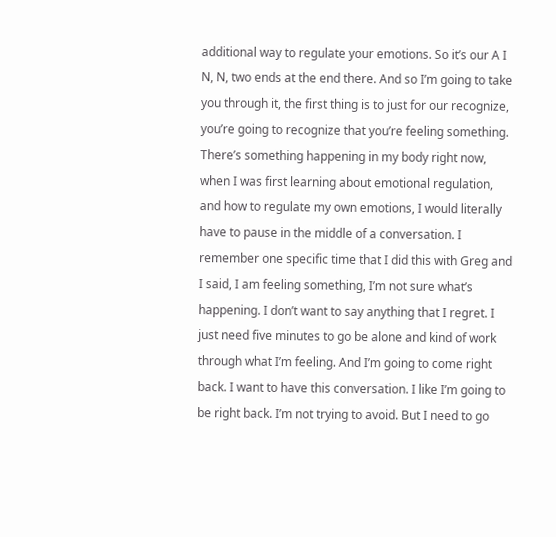additional way to regulate your emotions. So it’s our A I N, N, two ends at the end there. And so I’m going to take you through it, the first thing is to just for our recognize, you’re going to recognize that you’re feeling something. There’s something happening in my body right now, when I was first learning about emotional regulation, and how to regulate my own emotions, I would literally have to pause in the middle of a conversation. I remember one specific time that I did this with Greg and I said, I am feeling something, I’m not sure what’s happening. I don’t want to say anything that I regret. I just need five minutes to go be alone and kind of work through what I’m feeling. And I’m going to come right back. I want to have this conversation. I like I’m going to be right back. I’m not trying to avoid. But I need to go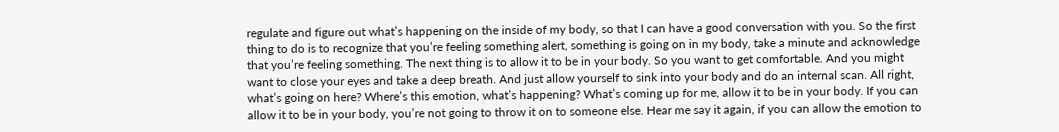regulate and figure out what’s happening on the inside of my body, so that I can have a good conversation with you. So the first thing to do is to recognize that you’re feeling something alert, something is going on in my body, take a minute and acknowledge that you’re feeling something. The next thing is to allow it to be in your body. So you want to get comfortable. And you might want to close your eyes and take a deep breath. And just allow yourself to sink into your body and do an internal scan. All right, what’s going on here? Where’s this emotion, what’s happening? What’s coming up for me, allow it to be in your body. If you can allow it to be in your body, you’re not going to throw it on to someone else. Hear me say it again, if you can allow the emotion to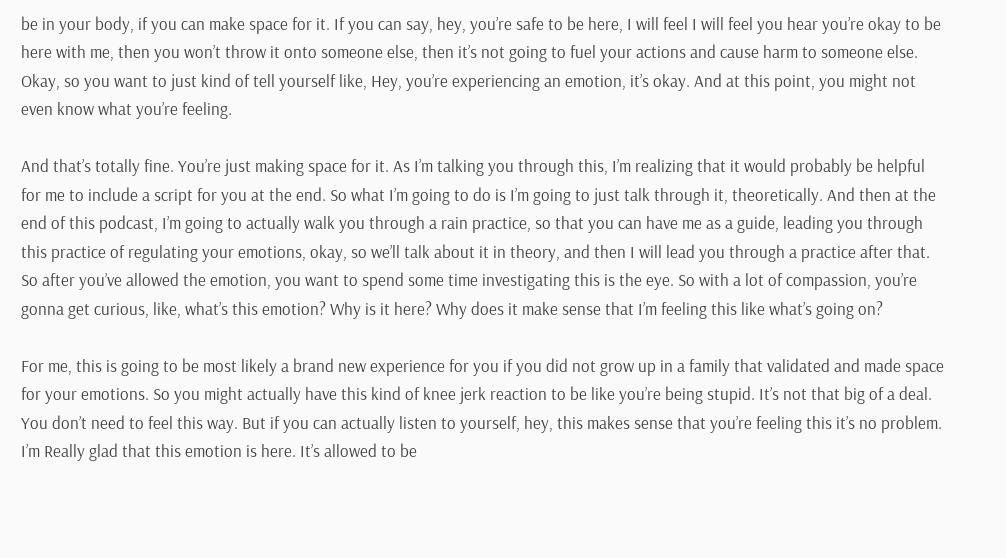be in your body, if you can make space for it. If you can say, hey, you’re safe to be here, I will feel I will feel you hear you’re okay to be here with me, then you won’t throw it onto someone else, then it’s not going to fuel your actions and cause harm to someone else. Okay, so you want to just kind of tell yourself like, Hey, you’re experiencing an emotion, it’s okay. And at this point, you might not even know what you’re feeling.

And that’s totally fine. You’re just making space for it. As I’m talking you through this, I’m realizing that it would probably be helpful for me to include a script for you at the end. So what I’m going to do is I’m going to just talk through it, theoretically. And then at the end of this podcast, I’m going to actually walk you through a rain practice, so that you can have me as a guide, leading you through this practice of regulating your emotions, okay, so we’ll talk about it in theory, and then I will lead you through a practice after that. So after you’ve allowed the emotion, you want to spend some time investigating this is the eye. So with a lot of compassion, you’re gonna get curious, like, what’s this emotion? Why is it here? Why does it make sense that I’m feeling this like what’s going on?

For me, this is going to be most likely a brand new experience for you if you did not grow up in a family that validated and made space for your emotions. So you might actually have this kind of knee jerk reaction to be like you’re being stupid. It’s not that big of a deal. You don’t need to feel this way. But if you can actually listen to yourself, hey, this makes sense that you’re feeling this it’s no problem. I’m Really glad that this emotion is here. It’s allowed to be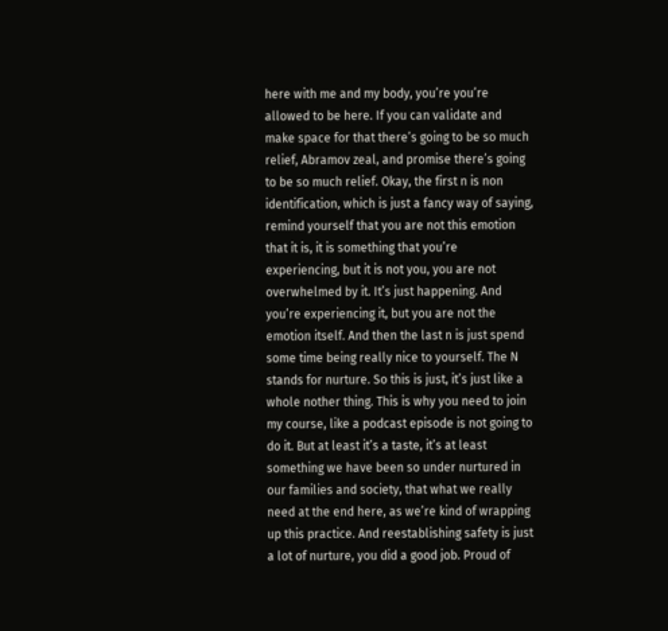here with me and my body, you’re you’re allowed to be here. If you can validate and make space for that there’s going to be so much relief, Abramov zeal, and promise there’s going to be so much relief. Okay, the first n is non identification, which is just a fancy way of saying, remind yourself that you are not this emotion that it is, it is something that you’re experiencing, but it is not you, you are not overwhelmed by it. It’s just happening. And you’re experiencing it, but you are not the emotion itself. And then the last n is just spend some time being really nice to yourself. The N stands for nurture. So this is just, it’s just like a whole nother thing. This is why you need to join my course, like a podcast episode is not going to do it. But at least it’s a taste, it’s at least something we have been so under nurtured in our families and society, that what we really need at the end here, as we’re kind of wrapping up this practice. And reestablishing safety is just a lot of nurture, you did a good job. Proud of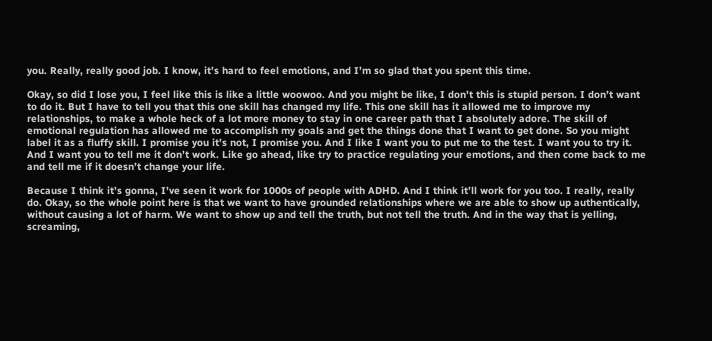you. Really, really good job. I know, it’s hard to feel emotions, and I’m so glad that you spent this time.

Okay, so did I lose you, I feel like this is like a little woowoo. And you might be like, I don’t this is stupid person. I don’t want to do it. But I have to tell you that this one skill has changed my life. This one skill has it allowed me to improve my relationships, to make a whole heck of a lot more money to stay in one career path that I absolutely adore. The skill of emotional regulation has allowed me to accomplish my goals and get the things done that I want to get done. So you might label it as a fluffy skill. I promise you it’s not, I promise you. And I like I want you to put me to the test. I want you to try it. And I want you to tell me it don’t work. Like go ahead, like try to practice regulating your emotions, and then come back to me and tell me if it doesn’t change your life.

Because I think it’s gonna, I’ve seen it work for 1000s of people with ADHD. And I think it’ll work for you too. I really, really do. Okay, so the whole point here is that we want to have grounded relationships where we are able to show up authentically, without causing a lot of harm. We want to show up and tell the truth, but not tell the truth. And in the way that is yelling, screaming,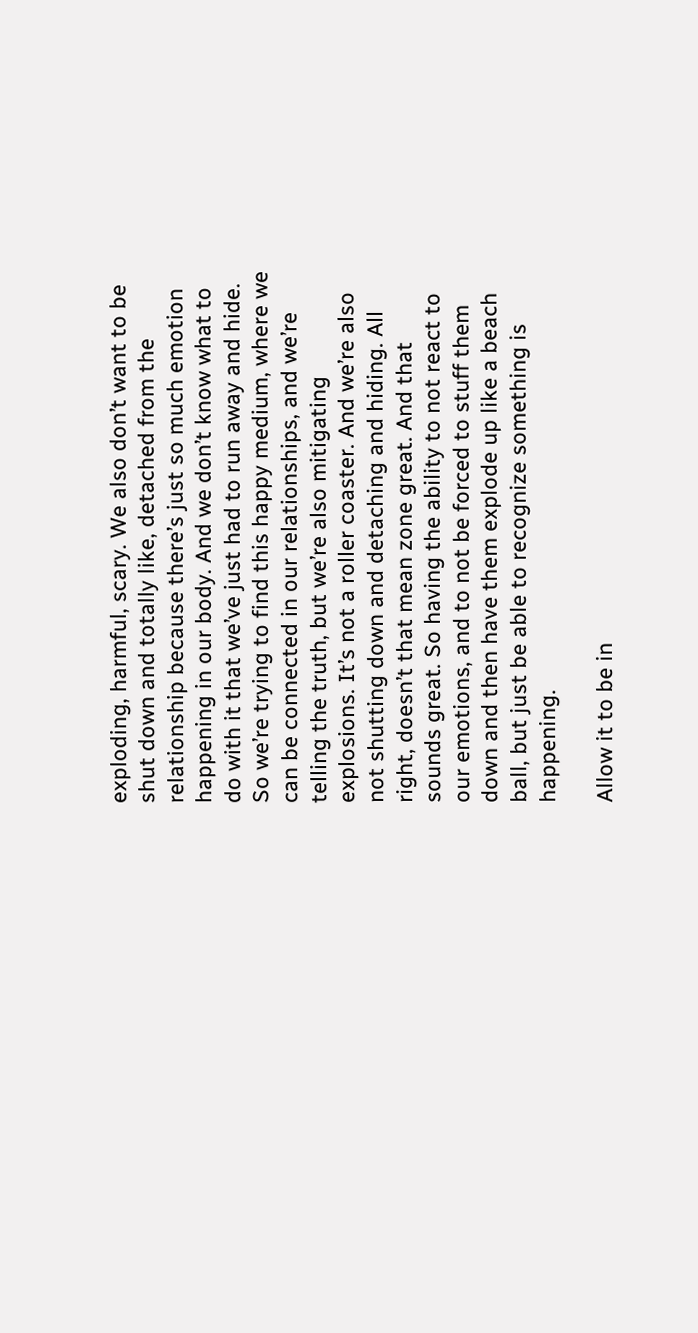exploding, harmful, scary. We also don’t want to be shut down and totally like, detached from the relationship because there’s just so much emotion happening in our body. And we don’t know what to do with it that we’ve just had to run away and hide. So we’re trying to find this happy medium, where we can be connected in our relationships, and we’re telling the truth, but we’re also mitigating explosions. It’s not a roller coaster. And we’re also not shutting down and detaching and hiding. All right, doesn’t that mean zone great. And that sounds great. So having the ability to not react to our emotions, and to not be forced to stuff them down and then have them explode up like a beach ball, but just be able to recognize something is happening.

Allow it to be in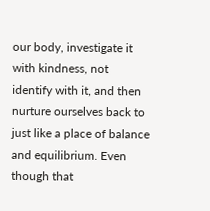our body, investigate it with kindness, not identify with it, and then nurture ourselves back to just like a place of balance and equilibrium. Even though that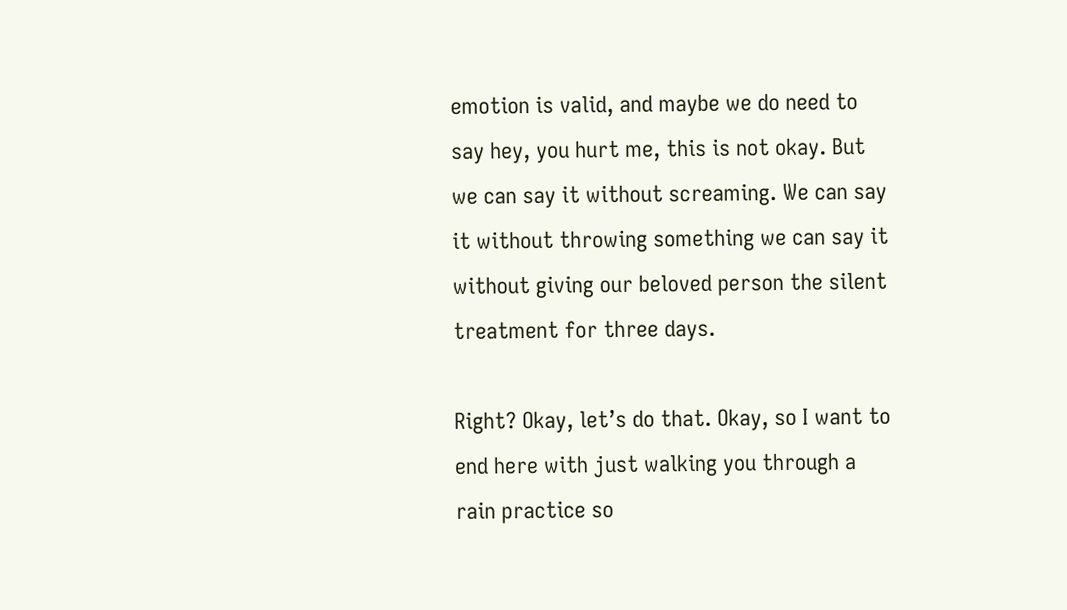emotion is valid, and maybe we do need to say hey, you hurt me, this is not okay. But we can say it without screaming. We can say it without throwing something we can say it without giving our beloved person the silent treatment for three days.

Right? Okay, let’s do that. Okay, so I want to end here with just walking you through a rain practice so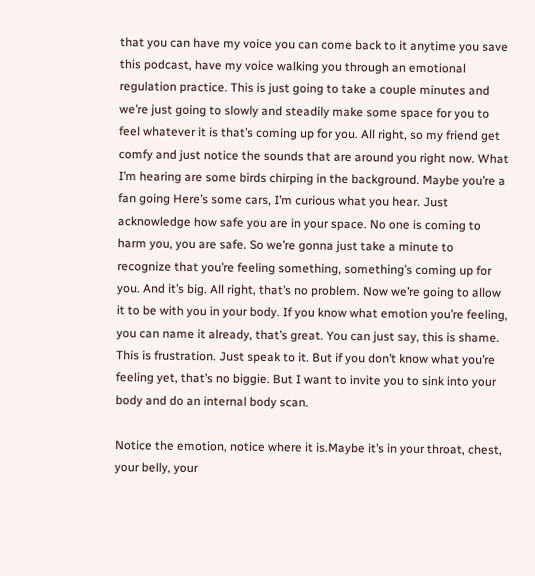that you can have my voice you can come back to it anytime you save this podcast, have my voice walking you through an emotional regulation practice. This is just going to take a couple minutes and we’re just going to slowly and steadily make some space for you to feel whatever it is that’s coming up for you. All right, so my friend get comfy and just notice the sounds that are around you right now. What I’m hearing are some birds chirping in the background. Maybe you’re a fan going Here’s some cars, I’m curious what you hear. Just acknowledge how safe you are in your space. No one is coming to harm you, you are safe. So we’re gonna just take a minute to recognize that you’re feeling something, something’s coming up for you. And it’s big. All right, that’s no problem. Now we’re going to allow it to be with you in your body. If you know what emotion you’re feeling, you can name it already, that’s great. You can just say, this is shame. This is frustration. Just speak to it. But if you don’t know what you’re feeling yet, that’s no biggie. But I want to invite you to sink into your body and do an internal body scan.

Notice the emotion, notice where it is.Maybe it’s in your throat, chest, your belly, your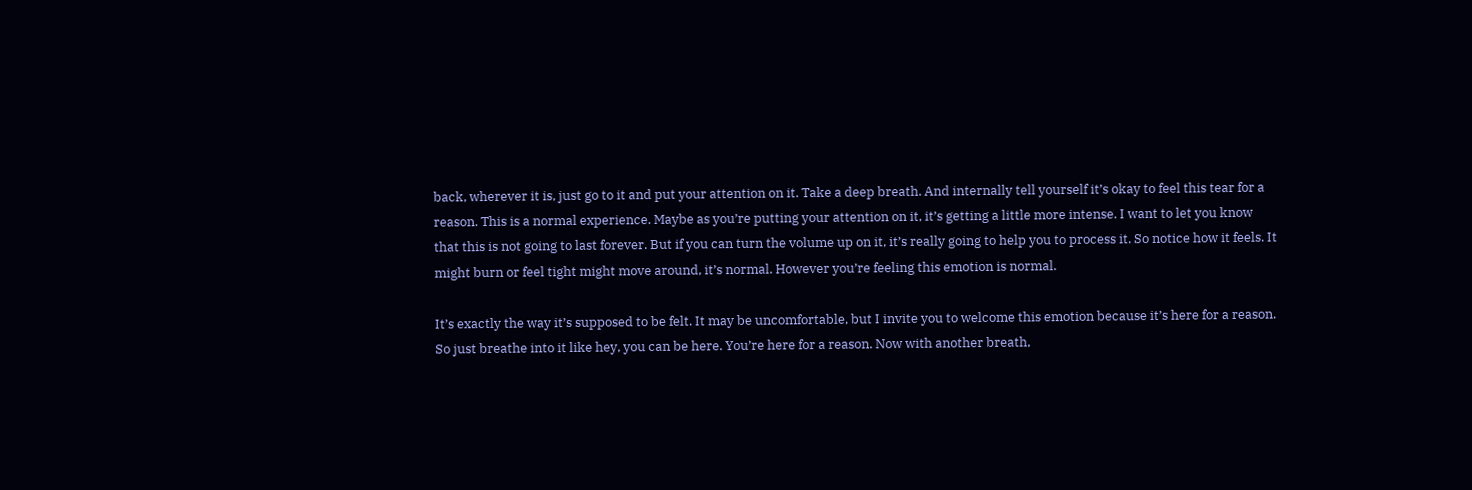back, wherever it is, just go to it and put your attention on it. Take a deep breath. And internally tell yourself it’s okay to feel this tear for a reason. This is a normal experience. Maybe as you’re putting your attention on it, it’s getting a little more intense. I want to let you know that this is not going to last forever. But if you can turn the volume up on it, it’s really going to help you to process it. So notice how it feels. It might burn or feel tight might move around, it’s normal. However you’re feeling this emotion is normal.

It’s exactly the way it’s supposed to be felt. It may be uncomfortable, but I invite you to welcome this emotion because it’s here for a reason. So just breathe into it like hey, you can be here. You’re here for a reason. Now with another breath,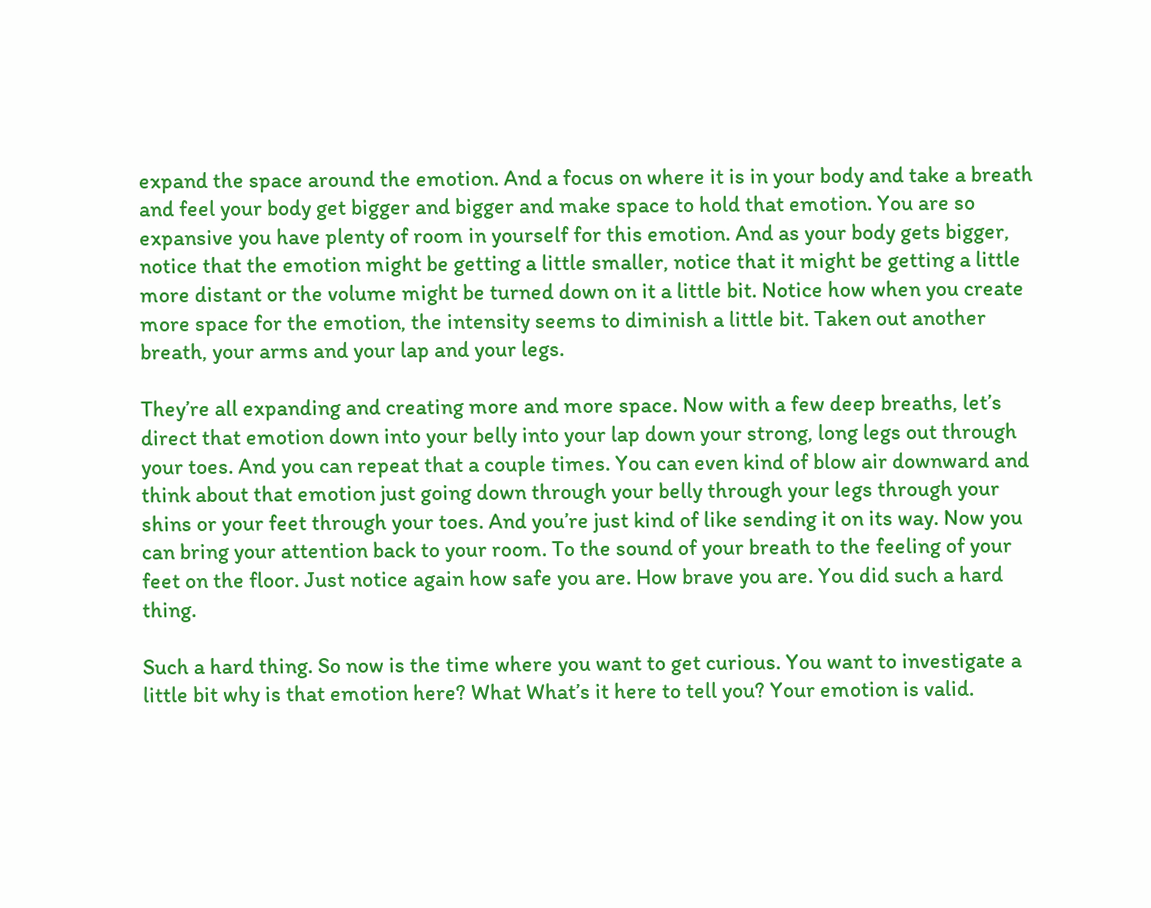expand the space around the emotion. And a focus on where it is in your body and take a breath and feel your body get bigger and bigger and make space to hold that emotion. You are so expansive you have plenty of room in yourself for this emotion. And as your body gets bigger, notice that the emotion might be getting a little smaller, notice that it might be getting a little more distant or the volume might be turned down on it a little bit. Notice how when you create more space for the emotion, the intensity seems to diminish a little bit. Taken out another breath, your arms and your lap and your legs.

They’re all expanding and creating more and more space. Now with a few deep breaths, let’s direct that emotion down into your belly into your lap down your strong, long legs out through your toes. And you can repeat that a couple times. You can even kind of blow air downward and think about that emotion just going down through your belly through your legs through your shins or your feet through your toes. And you’re just kind of like sending it on its way. Now you can bring your attention back to your room. To the sound of your breath to the feeling of your feet on the floor. Just notice again how safe you are. How brave you are. You did such a hard thing.

Such a hard thing. So now is the time where you want to get curious. You want to investigate a little bit why is that emotion here? What What’s it here to tell you? Your emotion is valid.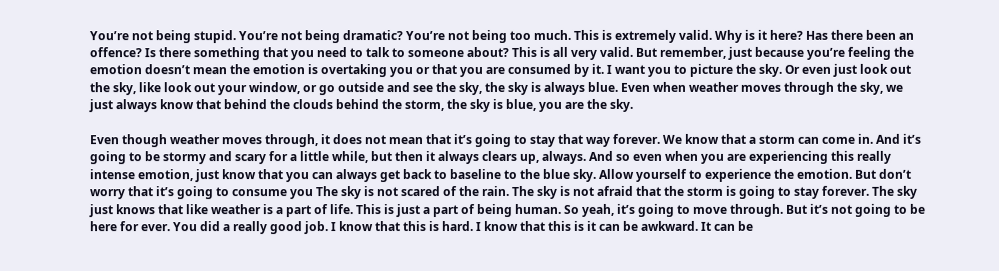You’re not being stupid. You’re not being dramatic? You’re not being too much. This is extremely valid. Why is it here? Has there been an offence? Is there something that you need to talk to someone about? This is all very valid. But remember, just because you’re feeling the emotion doesn’t mean the emotion is overtaking you or that you are consumed by it. I want you to picture the sky. Or even just look out the sky, like look out your window, or go outside and see the sky, the sky is always blue. Even when weather moves through the sky, we just always know that behind the clouds behind the storm, the sky is blue, you are the sky.

Even though weather moves through, it does not mean that it’s going to stay that way forever. We know that a storm can come in. And it’s going to be stormy and scary for a little while, but then it always clears up, always. And so even when you are experiencing this really intense emotion, just know that you can always get back to baseline to the blue sky. Allow yourself to experience the emotion. But don’t worry that it’s going to consume you The sky is not scared of the rain. The sky is not afraid that the storm is going to stay forever. The sky just knows that like weather is a part of life. This is just a part of being human. So yeah, it’s going to move through. But it’s not going to be here for ever. You did a really good job. I know that this is hard. I know that this is it can be awkward. It can be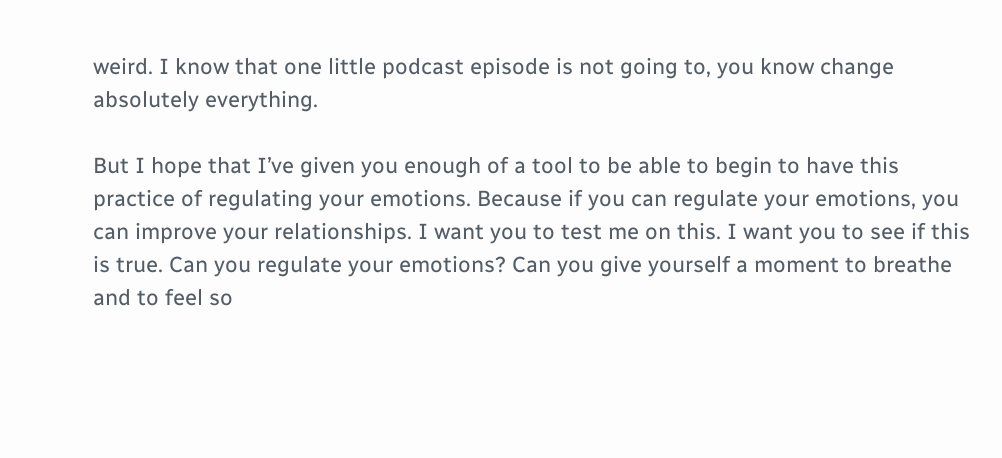weird. I know that one little podcast episode is not going to, you know change absolutely everything.

But I hope that I’ve given you enough of a tool to be able to begin to have this practice of regulating your emotions. Because if you can regulate your emotions, you can improve your relationships. I want you to test me on this. I want you to see if this is true. Can you regulate your emotions? Can you give yourself a moment to breathe and to feel so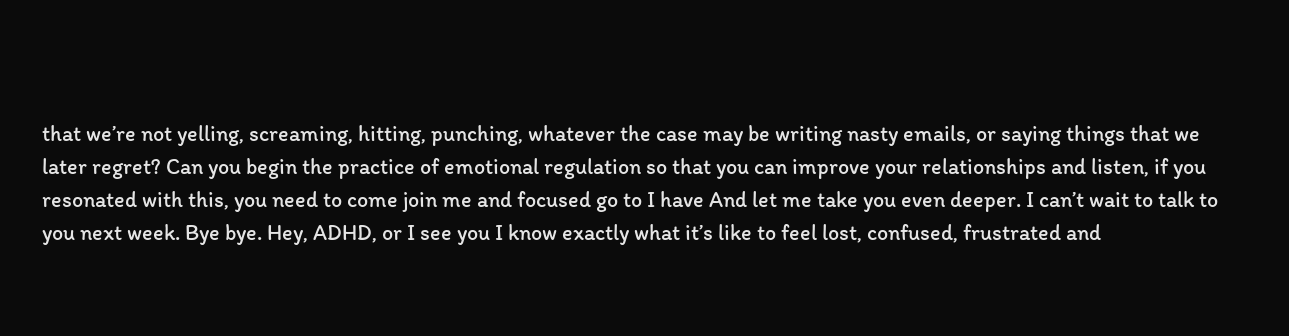that we’re not yelling, screaming, hitting, punching, whatever the case may be writing nasty emails, or saying things that we later regret? Can you begin the practice of emotional regulation so that you can improve your relationships and listen, if you resonated with this, you need to come join me and focused go to I have And let me take you even deeper. I can’t wait to talk to you next week. Bye bye. Hey, ADHD, or I see you I know exactly what it’s like to feel lost, confused, frustrated and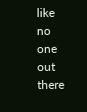like no one out there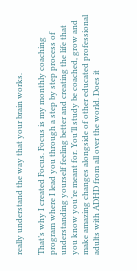really understand the way that your brain works.

That’s why I created Focus. Focus is my monthly coaching program where I lead you through a step by step process of understanding yourself feeling better and creating the life that you know you’re meant for. You’ll study be coached, grow and make amazing changes alongside of other educated professional adults with ADHD from all over the world. Does it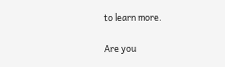to learn more.

Are you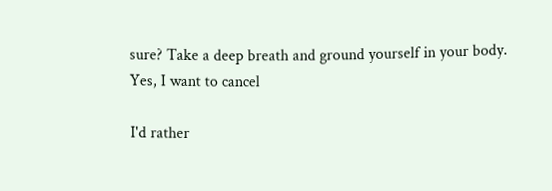sure? Take a deep breath and ground yourself in your body.
Yes, I want to cancel

I'd rather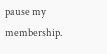pause my membership.